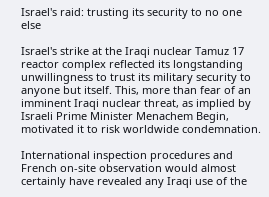Israel's raid: trusting its security to no one else

Israel's strike at the Iraqi nuclear Tamuz 17 reactor complex reflected its longstanding unwillingness to trust its military security to anyone but itself. This, more than fear of an imminent Iraqi nuclear threat, as implied by Israeli Prime Minister Menachem Begin, motivated it to risk worldwide condemnation.

International inspection procedures and French on-site observation would almost certainly have revealed any Iraqi use of the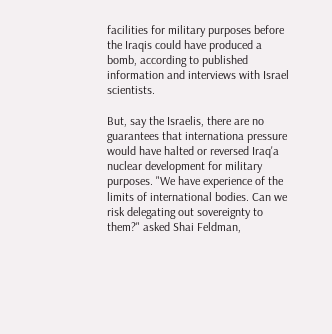facilities for military purposes before the Iraqis could have produced a bomb, according to published information and interviews with Israel scientists.

But, say the Israelis, there are no guarantees that internationa pressure would have halted or reversed Iraq'a nuclear development for military purposes. "We have experience of the limits of international bodies. Can we risk delegating out sovereignty to them?" asked Shai Feldman,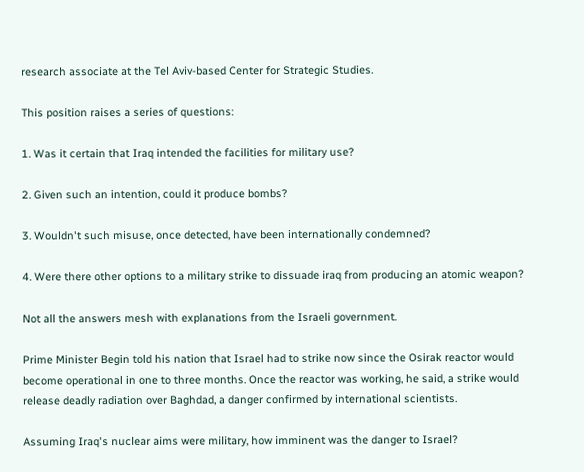research associate at the Tel Aviv-based Center for Strategic Studies.

This position raises a series of questions:

1. Was it certain that Iraq intended the facilities for military use?

2. Given such an intention, could it produce bombs?

3. Wouldn't such misuse, once detected, have been internationally condemned?

4. Were there other options to a military strike to dissuade iraq from producing an atomic weapon?

Not all the answers mesh with explanations from the Israeli government.

Prime Minister Begin told his nation that Israel had to strike now since the Osirak reactor would become operational in one to three months. Once the reactor was working, he said, a strike would release deadly radiation over Baghdad, a danger confirmed by international scientists.

Assuming Iraq's nuclear aims were military, how imminent was the danger to Israel?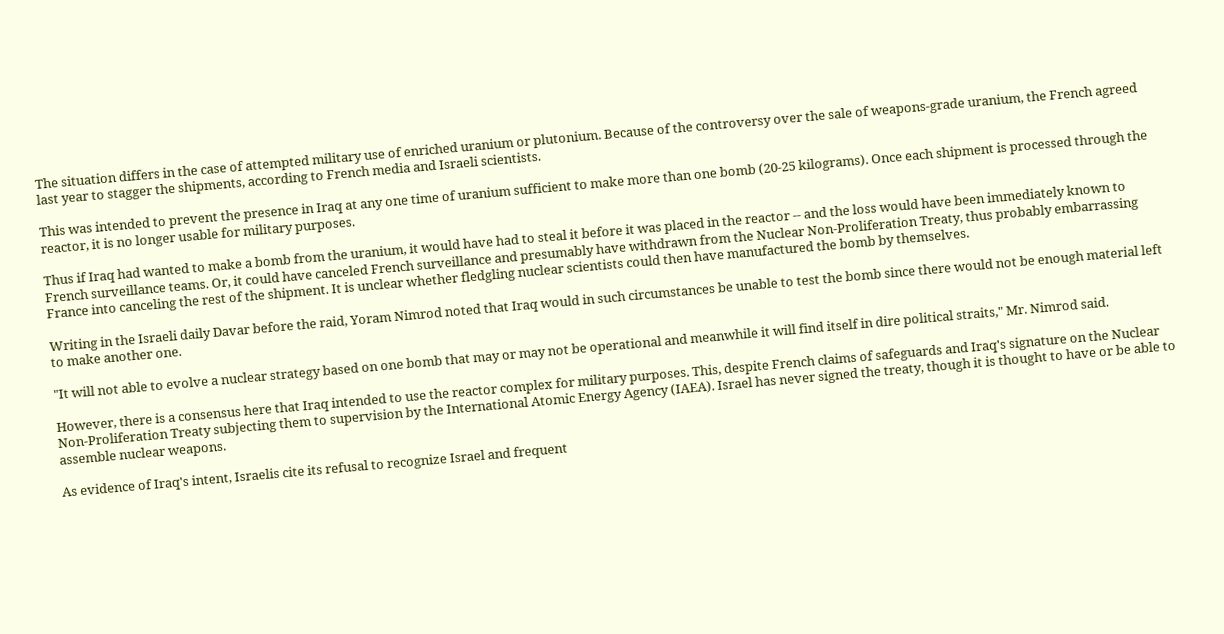The situation differs in the case of attempted military use of enriched uranium or plutonium. Because of the controversy over the sale of weapons-grade uranium, the French agreed last year to stagger the shipments, according to French media and Israeli scientists.

This was intended to prevent the presence in Iraq at any one time of uranium sufficient to make more than one bomb (20-25 kilograms). Once each shipment is processed through the reactor, it is no longer usable for military purposes.

Thus if Iraq had wanted to make a bomb from the uranium, it would have had to steal it before it was placed in the reactor -- and the loss would have been immediately known to French surveillance teams. Or, it could have canceled French surveillance and presumably have withdrawn from the Nuclear Non-Proliferation Treaty, thus probably embarrassing France into canceling the rest of the shipment. It is unclear whether fledgling nuclear scientists could then have manufactured the bomb by themselves.

Writing in the Israeli daily Davar before the raid, Yoram Nimrod noted that Iraq would in such circumstances be unable to test the bomb since there would not be enough material left to make another one.

"It will not able to evolve a nuclear strategy based on one bomb that may or may not be operational and meanwhile it will find itself in dire political straits," Mr. Nimrod said.

However, there is a consensus here that Iraq intended to use the reactor complex for military purposes. This, despite French claims of safeguards and Iraq's signature on the Nuclear Non-Proliferation Treaty subjecting them to supervision by the International Atomic Energy Agency (IAEA). Israel has never signed the treaty, though it is thought to have or be able to assemble nuclear weapons.

As evidence of Iraq's intent, Israelis cite its refusal to recognize Israel and frequent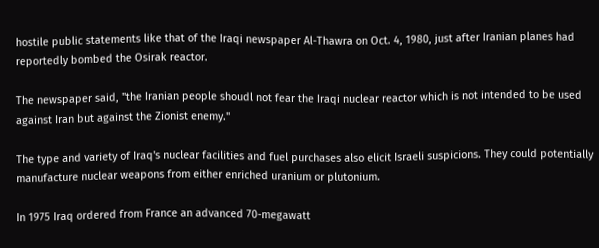hostile public statements like that of the Iraqi newspaper Al-Thawra on Oct. 4, 1980, just after Iranian planes had reportedly bombed the Osirak reactor.

The newspaper said, "the Iranian people shoudl not fear the Iraqi nuclear reactor which is not intended to be used against Iran but against the Zionist enemy."

The type and variety of Iraq's nuclear facilities and fuel purchases also elicit Israeli suspicions. They could potentially manufacture nuclear weapons from either enriched uranium or plutonium.

In 1975 Iraq ordered from France an advanced 70-megawatt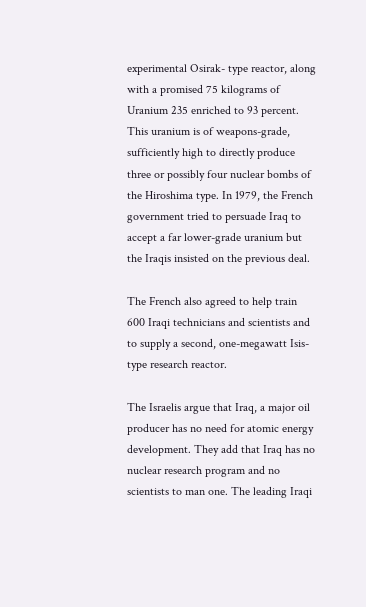experimental Osirak- type reactor, along with a promised 75 kilograms of Uranium 235 enriched to 93 percent. This uranium is of weapons-grade, sufficiently high to directly produce three or possibly four nuclear bombs of the Hiroshima type. In 1979, the French government tried to persuade Iraq to accept a far lower-grade uranium but the Iraqis insisted on the previous deal.

The French also agreed to help train 600 Iraqi technicians and scientists and to supply a second, one-megawatt Isis-type research reactor.

The Israelis argue that Iraq, a major oil producer has no need for atomic energy development. They add that Iraq has no nuclear research program and no scientists to man one. The leading Iraqi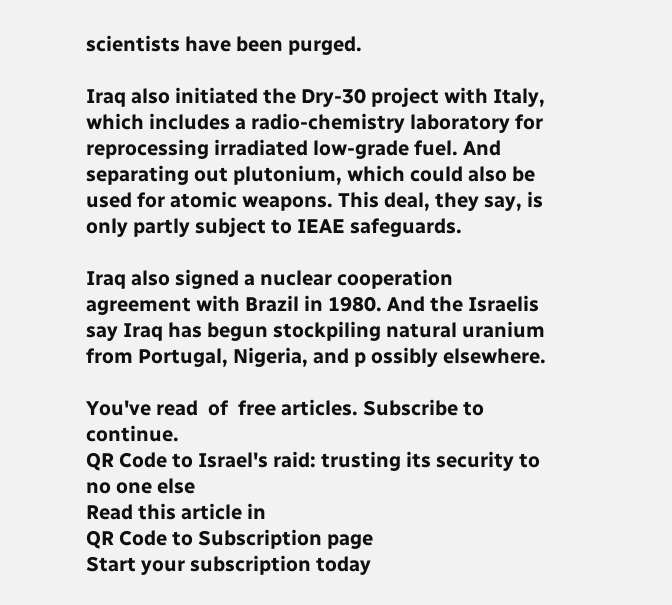scientists have been purged.

Iraq also initiated the Dry-30 project with Italy, which includes a radio-chemistry laboratory for reprocessing irradiated low-grade fuel. And separating out plutonium, which could also be used for atomic weapons. This deal, they say, is only partly subject to IEAE safeguards.

Iraq also signed a nuclear cooperation agreement with Brazil in 1980. And the Israelis say Iraq has begun stockpiling natural uranium from Portugal, Nigeria, and p ossibly elsewhere.

You've read  of  free articles. Subscribe to continue.
QR Code to Israel's raid: trusting its security to no one else
Read this article in
QR Code to Subscription page
Start your subscription today